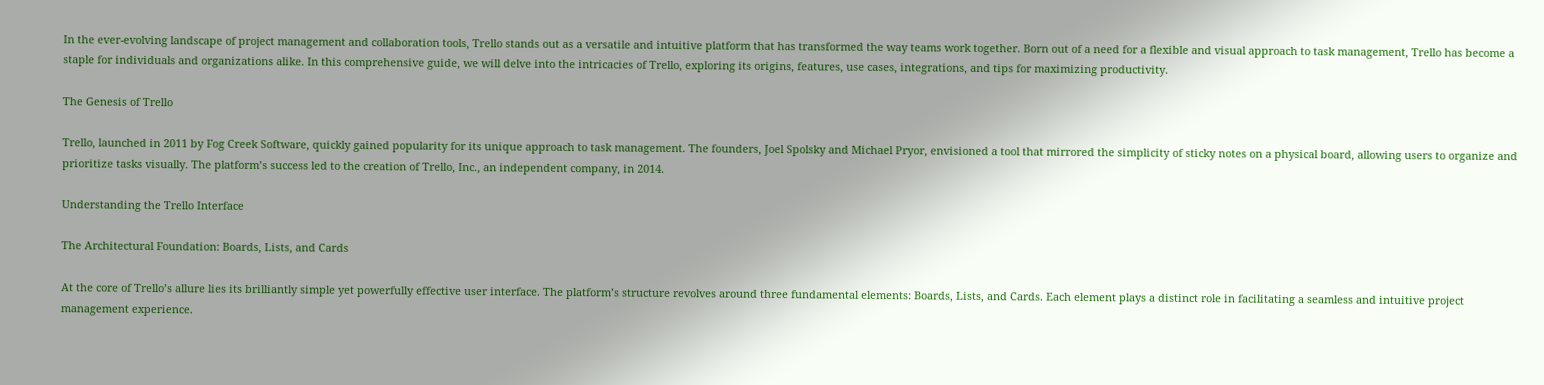In the ever-evolving landscape of project management and collaboration tools, Trello stands out as a versatile and intuitive platform that has transformed the way teams work together. Born out of a need for a flexible and visual approach to task management, Trello has become a staple for individuals and organizations alike. In this comprehensive guide, we will delve into the intricacies of Trello, exploring its origins, features, use cases, integrations, and tips for maximizing productivity.

The Genesis of Trello

Trello, launched in 2011 by Fog Creek Software, quickly gained popularity for its unique approach to task management. The founders, Joel Spolsky and Michael Pryor, envisioned a tool that mirrored the simplicity of sticky notes on a physical board, allowing users to organize and prioritize tasks visually. The platform’s success led to the creation of Trello, Inc., an independent company, in 2014.

Understanding the Trello Interface

The Architectural Foundation: Boards, Lists, and Cards

At the core of Trello’s allure lies its brilliantly simple yet powerfully effective user interface. The platform’s structure revolves around three fundamental elements: Boards, Lists, and Cards. Each element plays a distinct role in facilitating a seamless and intuitive project management experience.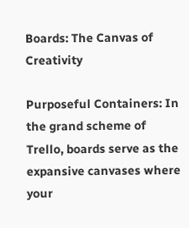Boards: The Canvas of Creativity

Purposeful Containers: In the grand scheme of Trello, boards serve as the expansive canvases where your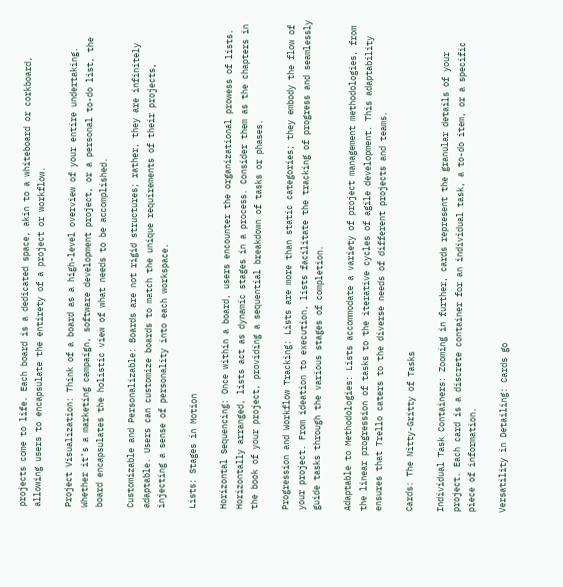projects come to life. Each board is a dedicated space, akin to a whiteboard or corkboard, allowing users to encapsulate the entirety of a project or workflow.

Project Visualization: Think of a board as a high-level overview of your entire undertaking. Whether it’s a marketing campaign, software development project, or a personal to-do list, the board encapsulates the holistic view of what needs to be accomplished.

Customizable and Personalizable: Boards are not rigid structures; rather, they are infinitely adaptable. Users can customize boards to match the unique requirements of their projects, injecting a sense of personality into each workspace.

Lists: Stages in Motion

Horizontal Sequencing: Once within a board, users encounter the organizational prowess of lists. Horizontally arranged, lists act as dynamic stages in a process. Consider them as the chapters in the book of your project, providing a sequential breakdown of tasks or phases.

Progression and Workflow Tracking: Lists are more than static categories; they embody the flow of your project. From ideation to execution, lists facilitate the tracking of progress and seamlessly guide tasks through the various stages of completion.

Adaptable to Methodologies: Lists accommodate a variety of project management methodologies, from the linear progression of tasks to the iterative cycles of agile development. This adaptability ensures that Trello caters to the diverse needs of different projects and teams.

Cards: The Nitty-Gritty of Tasks

Individual Task Containers: Zooming in further, cards represent the granular details of your project. Each card is a discrete container for an individual task, a to-do item, or a specific piece of information.

Versatility in Detailing: Cards go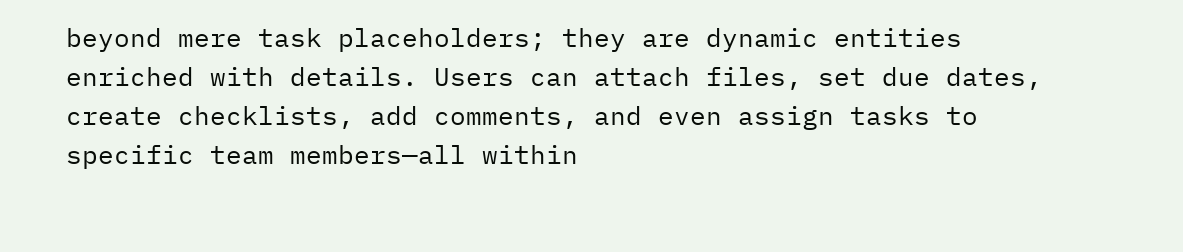beyond mere task placeholders; they are dynamic entities enriched with details. Users can attach files, set due dates, create checklists, add comments, and even assign tasks to specific team members—all within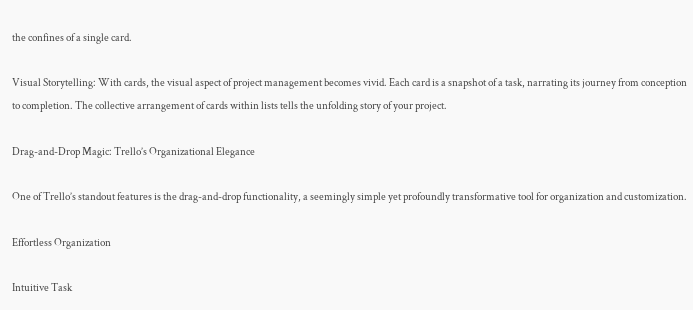the confines of a single card.

Visual Storytelling: With cards, the visual aspect of project management becomes vivid. Each card is a snapshot of a task, narrating its journey from conception to completion. The collective arrangement of cards within lists tells the unfolding story of your project.

Drag-and-Drop Magic: Trello’s Organizational Elegance

One of Trello’s standout features is the drag-and-drop functionality, a seemingly simple yet profoundly transformative tool for organization and customization.

Effortless Organization

Intuitive Task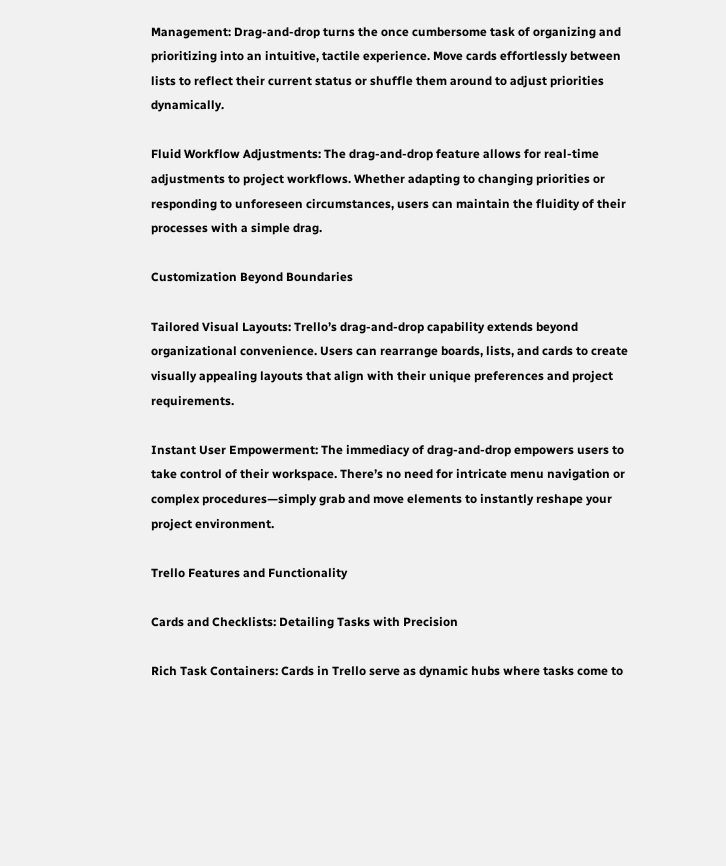Management: Drag-and-drop turns the once cumbersome task of organizing and prioritizing into an intuitive, tactile experience. Move cards effortlessly between lists to reflect their current status or shuffle them around to adjust priorities dynamically.

Fluid Workflow Adjustments: The drag-and-drop feature allows for real-time adjustments to project workflows. Whether adapting to changing priorities or responding to unforeseen circumstances, users can maintain the fluidity of their processes with a simple drag.

Customization Beyond Boundaries

Tailored Visual Layouts: Trello’s drag-and-drop capability extends beyond organizational convenience. Users can rearrange boards, lists, and cards to create visually appealing layouts that align with their unique preferences and project requirements.

Instant User Empowerment: The immediacy of drag-and-drop empowers users to take control of their workspace. There’s no need for intricate menu navigation or complex procedures—simply grab and move elements to instantly reshape your project environment.

Trello Features and Functionality

Cards and Checklists: Detailing Tasks with Precision

Rich Task Containers: Cards in Trello serve as dynamic hubs where tasks come to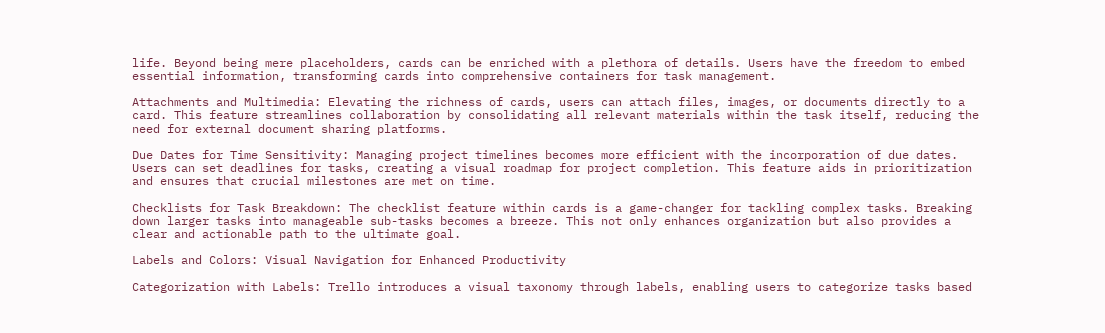life. Beyond being mere placeholders, cards can be enriched with a plethora of details. Users have the freedom to embed essential information, transforming cards into comprehensive containers for task management.

Attachments and Multimedia: Elevating the richness of cards, users can attach files, images, or documents directly to a card. This feature streamlines collaboration by consolidating all relevant materials within the task itself, reducing the need for external document sharing platforms.

Due Dates for Time Sensitivity: Managing project timelines becomes more efficient with the incorporation of due dates. Users can set deadlines for tasks, creating a visual roadmap for project completion. This feature aids in prioritization and ensures that crucial milestones are met on time.

Checklists for Task Breakdown: The checklist feature within cards is a game-changer for tackling complex tasks. Breaking down larger tasks into manageable sub-tasks becomes a breeze. This not only enhances organization but also provides a clear and actionable path to the ultimate goal.

Labels and Colors: Visual Navigation for Enhanced Productivity

Categorization with Labels: Trello introduces a visual taxonomy through labels, enabling users to categorize tasks based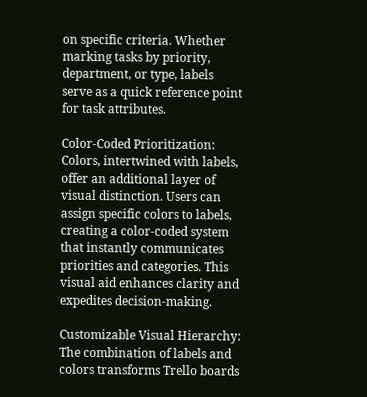on specific criteria. Whether marking tasks by priority, department, or type, labels serve as a quick reference point for task attributes.

Color-Coded Prioritization: Colors, intertwined with labels, offer an additional layer of visual distinction. Users can assign specific colors to labels, creating a color-coded system that instantly communicates priorities and categories. This visual aid enhances clarity and expedites decision-making.

Customizable Visual Hierarchy: The combination of labels and colors transforms Trello boards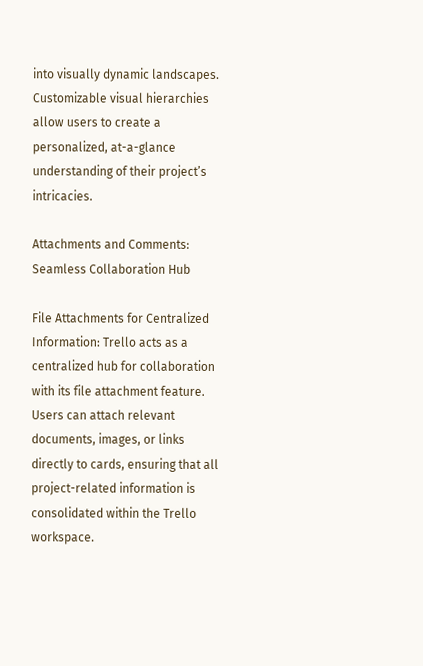into visually dynamic landscapes. Customizable visual hierarchies allow users to create a personalized, at-a-glance understanding of their project’s intricacies.

Attachments and Comments: Seamless Collaboration Hub

File Attachments for Centralized Information: Trello acts as a centralized hub for collaboration with its file attachment feature. Users can attach relevant documents, images, or links directly to cards, ensuring that all project-related information is consolidated within the Trello workspace.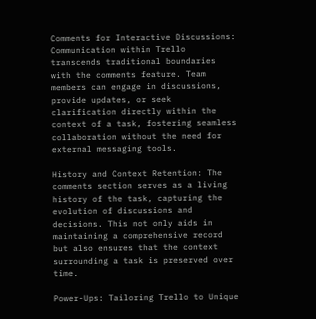Comments for Interactive Discussions: Communication within Trello transcends traditional boundaries with the comments feature. Team members can engage in discussions, provide updates, or seek clarification directly within the context of a task, fostering seamless collaboration without the need for external messaging tools.

History and Context Retention: The comments section serves as a living history of the task, capturing the evolution of discussions and decisions. This not only aids in maintaining a comprehensive record but also ensures that the context surrounding a task is preserved over time.

Power-Ups: Tailoring Trello to Unique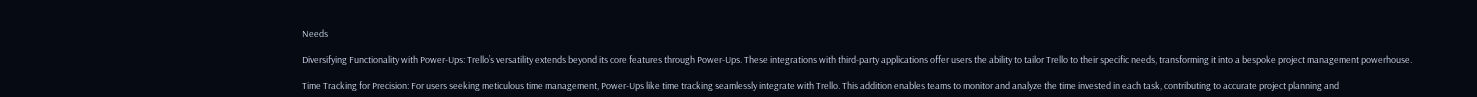Needs

Diversifying Functionality with Power-Ups: Trello’s versatility extends beyond its core features through Power-Ups. These integrations with third-party applications offer users the ability to tailor Trello to their specific needs, transforming it into a bespoke project management powerhouse.

Time Tracking for Precision: For users seeking meticulous time management, Power-Ups like time tracking seamlessly integrate with Trello. This addition enables teams to monitor and analyze the time invested in each task, contributing to accurate project planning and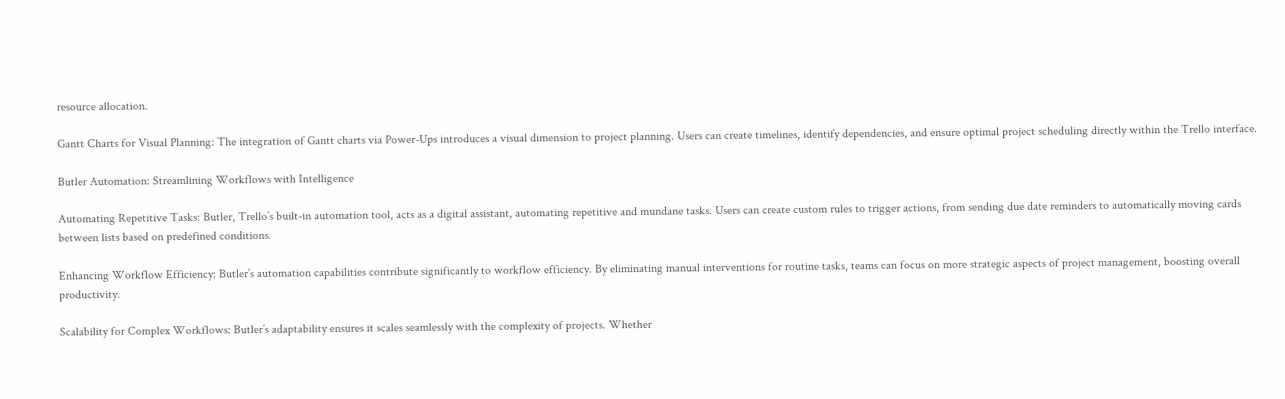resource allocation.

Gantt Charts for Visual Planning: The integration of Gantt charts via Power-Ups introduces a visual dimension to project planning. Users can create timelines, identify dependencies, and ensure optimal project scheduling directly within the Trello interface.

Butler Automation: Streamlining Workflows with Intelligence

Automating Repetitive Tasks: Butler, Trello’s built-in automation tool, acts as a digital assistant, automating repetitive and mundane tasks. Users can create custom rules to trigger actions, from sending due date reminders to automatically moving cards between lists based on predefined conditions.

Enhancing Workflow Efficiency: Butler’s automation capabilities contribute significantly to workflow efficiency. By eliminating manual interventions for routine tasks, teams can focus on more strategic aspects of project management, boosting overall productivity.

Scalability for Complex Workflows: Butler’s adaptability ensures it scales seamlessly with the complexity of projects. Whether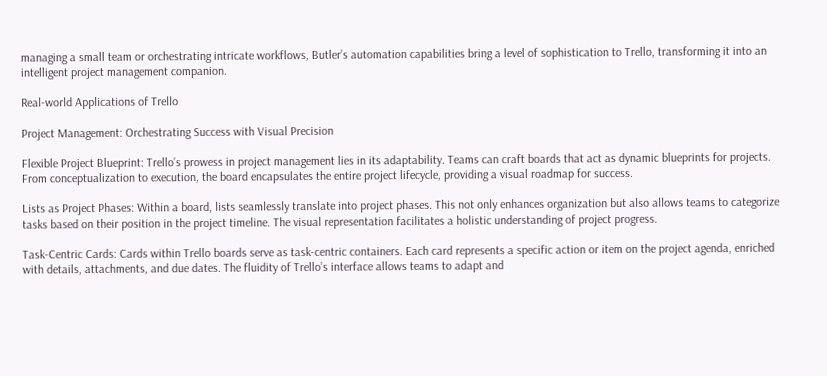managing a small team or orchestrating intricate workflows, Butler’s automation capabilities bring a level of sophistication to Trello, transforming it into an intelligent project management companion.

Real-world Applications of Trello

Project Management: Orchestrating Success with Visual Precision

Flexible Project Blueprint: Trello’s prowess in project management lies in its adaptability. Teams can craft boards that act as dynamic blueprints for projects. From conceptualization to execution, the board encapsulates the entire project lifecycle, providing a visual roadmap for success.

Lists as Project Phases: Within a board, lists seamlessly translate into project phases. This not only enhances organization but also allows teams to categorize tasks based on their position in the project timeline. The visual representation facilitates a holistic understanding of project progress.

Task-Centric Cards: Cards within Trello boards serve as task-centric containers. Each card represents a specific action or item on the project agenda, enriched with details, attachments, and due dates. The fluidity of Trello’s interface allows teams to adapt and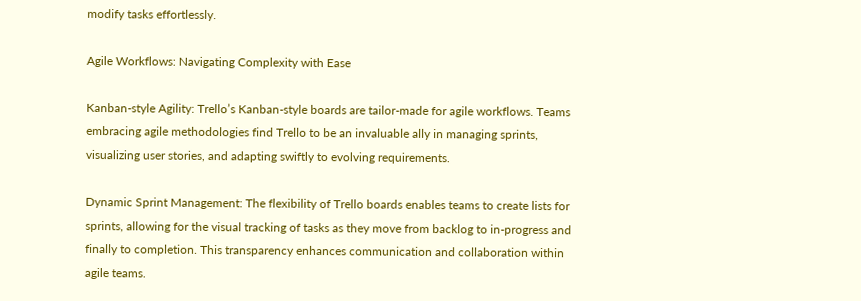modify tasks effortlessly.

Agile Workflows: Navigating Complexity with Ease

Kanban-style Agility: Trello’s Kanban-style boards are tailor-made for agile workflows. Teams embracing agile methodologies find Trello to be an invaluable ally in managing sprints, visualizing user stories, and adapting swiftly to evolving requirements.

Dynamic Sprint Management: The flexibility of Trello boards enables teams to create lists for sprints, allowing for the visual tracking of tasks as they move from backlog to in-progress and finally to completion. This transparency enhances communication and collaboration within agile teams.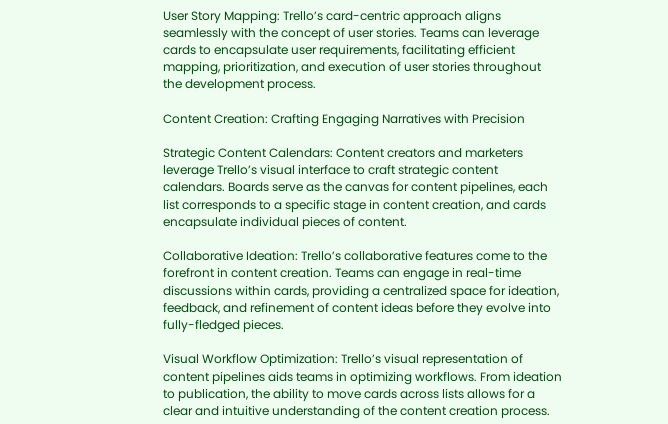User Story Mapping: Trello’s card-centric approach aligns seamlessly with the concept of user stories. Teams can leverage cards to encapsulate user requirements, facilitating efficient mapping, prioritization, and execution of user stories throughout the development process.

Content Creation: Crafting Engaging Narratives with Precision

Strategic Content Calendars: Content creators and marketers leverage Trello’s visual interface to craft strategic content calendars. Boards serve as the canvas for content pipelines, each list corresponds to a specific stage in content creation, and cards encapsulate individual pieces of content.

Collaborative Ideation: Trello’s collaborative features come to the forefront in content creation. Teams can engage in real-time discussions within cards, providing a centralized space for ideation, feedback, and refinement of content ideas before they evolve into fully-fledged pieces.

Visual Workflow Optimization: Trello’s visual representation of content pipelines aids teams in optimizing workflows. From ideation to publication, the ability to move cards across lists allows for a clear and intuitive understanding of the content creation process.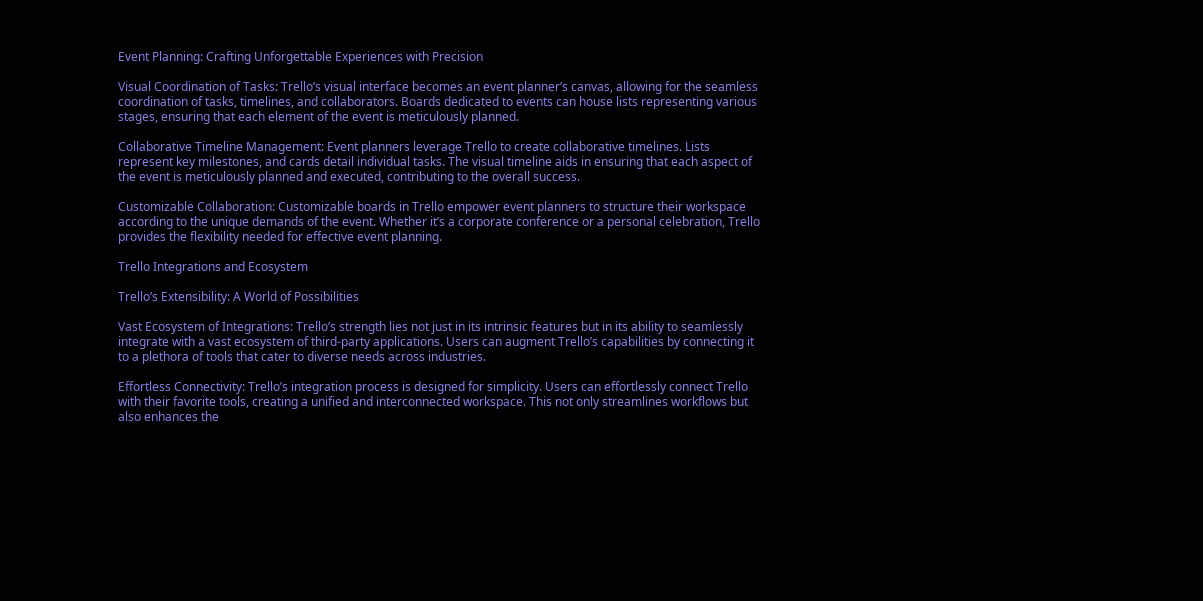Event Planning: Crafting Unforgettable Experiences with Precision

Visual Coordination of Tasks: Trello’s visual interface becomes an event planner’s canvas, allowing for the seamless coordination of tasks, timelines, and collaborators. Boards dedicated to events can house lists representing various stages, ensuring that each element of the event is meticulously planned.

Collaborative Timeline Management: Event planners leverage Trello to create collaborative timelines. Lists represent key milestones, and cards detail individual tasks. The visual timeline aids in ensuring that each aspect of the event is meticulously planned and executed, contributing to the overall success.

Customizable Collaboration: Customizable boards in Trello empower event planners to structure their workspace according to the unique demands of the event. Whether it’s a corporate conference or a personal celebration, Trello provides the flexibility needed for effective event planning.

Trello Integrations and Ecosystem

Trello’s Extensibility: A World of Possibilities

Vast Ecosystem of Integrations: Trello’s strength lies not just in its intrinsic features but in its ability to seamlessly integrate with a vast ecosystem of third-party applications. Users can augment Trello’s capabilities by connecting it to a plethora of tools that cater to diverse needs across industries.

Effortless Connectivity: Trello’s integration process is designed for simplicity. Users can effortlessly connect Trello with their favorite tools, creating a unified and interconnected workspace. This not only streamlines workflows but also enhances the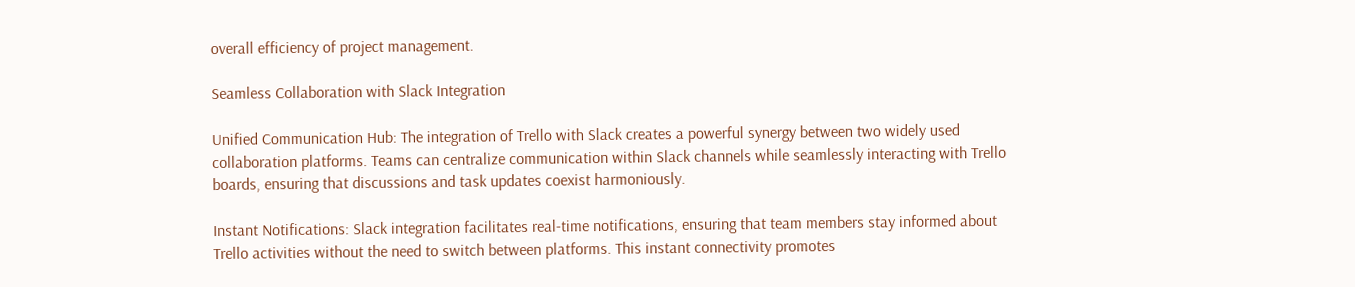overall efficiency of project management.

Seamless Collaboration with Slack Integration

Unified Communication Hub: The integration of Trello with Slack creates a powerful synergy between two widely used collaboration platforms. Teams can centralize communication within Slack channels while seamlessly interacting with Trello boards, ensuring that discussions and task updates coexist harmoniously.

Instant Notifications: Slack integration facilitates real-time notifications, ensuring that team members stay informed about Trello activities without the need to switch between platforms. This instant connectivity promotes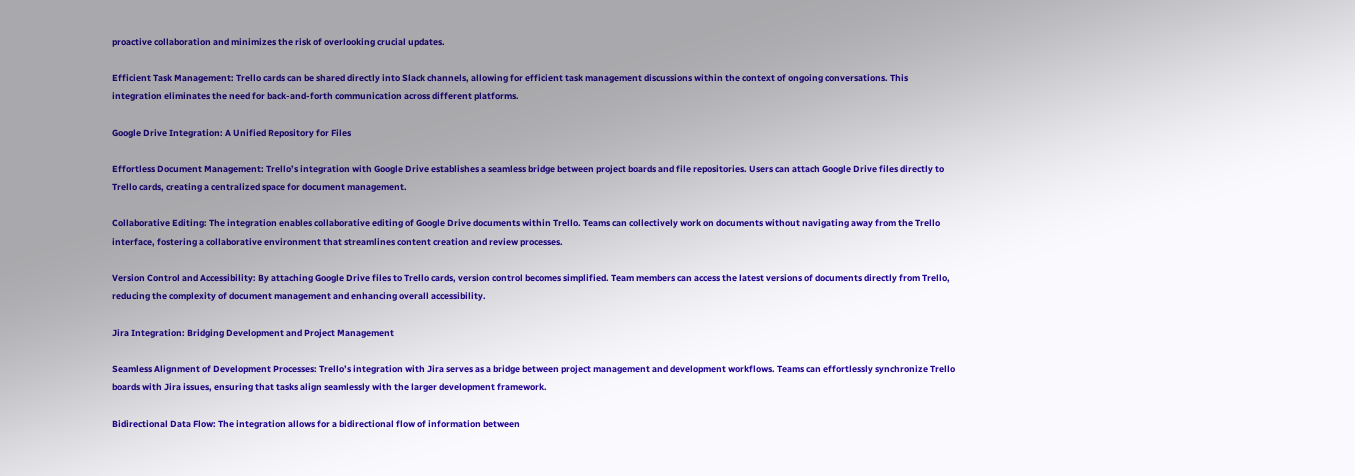proactive collaboration and minimizes the risk of overlooking crucial updates.

Efficient Task Management: Trello cards can be shared directly into Slack channels, allowing for efficient task management discussions within the context of ongoing conversations. This integration eliminates the need for back-and-forth communication across different platforms.

Google Drive Integration: A Unified Repository for Files

Effortless Document Management: Trello’s integration with Google Drive establishes a seamless bridge between project boards and file repositories. Users can attach Google Drive files directly to Trello cards, creating a centralized space for document management.

Collaborative Editing: The integration enables collaborative editing of Google Drive documents within Trello. Teams can collectively work on documents without navigating away from the Trello interface, fostering a collaborative environment that streamlines content creation and review processes.

Version Control and Accessibility: By attaching Google Drive files to Trello cards, version control becomes simplified. Team members can access the latest versions of documents directly from Trello, reducing the complexity of document management and enhancing overall accessibility.

Jira Integration: Bridging Development and Project Management

Seamless Alignment of Development Processes: Trello’s integration with Jira serves as a bridge between project management and development workflows. Teams can effortlessly synchronize Trello boards with Jira issues, ensuring that tasks align seamlessly with the larger development framework.

Bidirectional Data Flow: The integration allows for a bidirectional flow of information between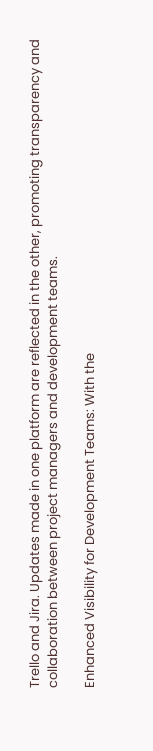Trello and Jira. Updates made in one platform are reflected in the other, promoting transparency and collaboration between project managers and development teams.

Enhanced Visibility for Development Teams: With the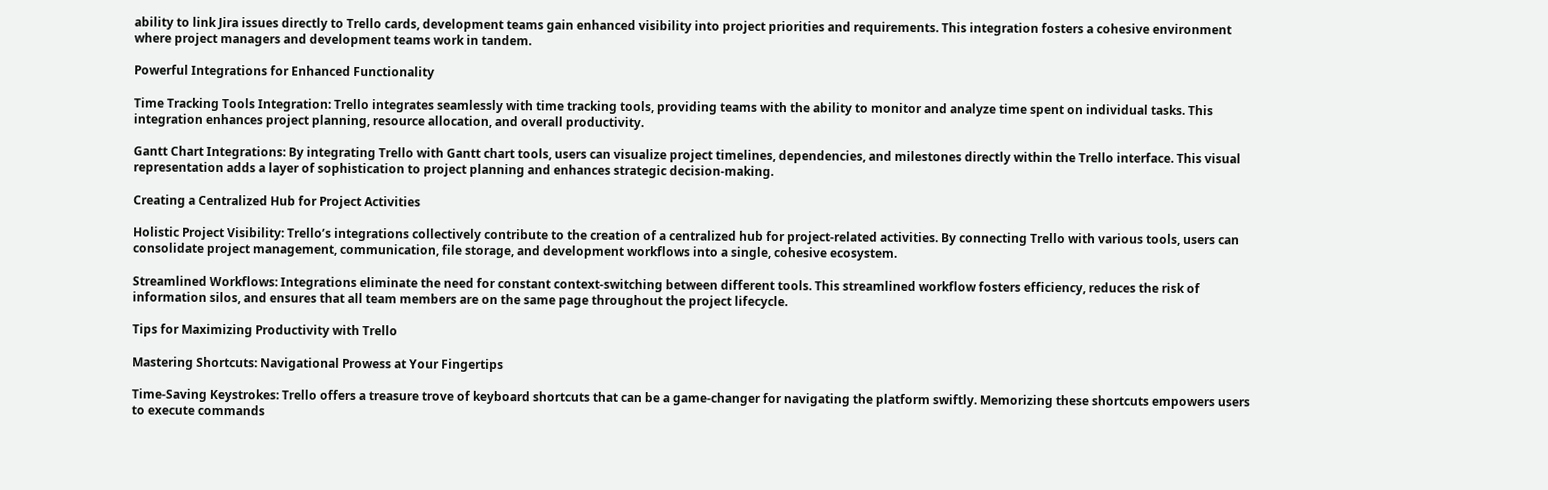ability to link Jira issues directly to Trello cards, development teams gain enhanced visibility into project priorities and requirements. This integration fosters a cohesive environment where project managers and development teams work in tandem.

Powerful Integrations for Enhanced Functionality

Time Tracking Tools Integration: Trello integrates seamlessly with time tracking tools, providing teams with the ability to monitor and analyze time spent on individual tasks. This integration enhances project planning, resource allocation, and overall productivity.

Gantt Chart Integrations: By integrating Trello with Gantt chart tools, users can visualize project timelines, dependencies, and milestones directly within the Trello interface. This visual representation adds a layer of sophistication to project planning and enhances strategic decision-making.

Creating a Centralized Hub for Project Activities

Holistic Project Visibility: Trello’s integrations collectively contribute to the creation of a centralized hub for project-related activities. By connecting Trello with various tools, users can consolidate project management, communication, file storage, and development workflows into a single, cohesive ecosystem.

Streamlined Workflows: Integrations eliminate the need for constant context-switching between different tools. This streamlined workflow fosters efficiency, reduces the risk of information silos, and ensures that all team members are on the same page throughout the project lifecycle.

Tips for Maximizing Productivity with Trello

Mastering Shortcuts: Navigational Prowess at Your Fingertips

Time-Saving Keystrokes: Trello offers a treasure trove of keyboard shortcuts that can be a game-changer for navigating the platform swiftly. Memorizing these shortcuts empowers users to execute commands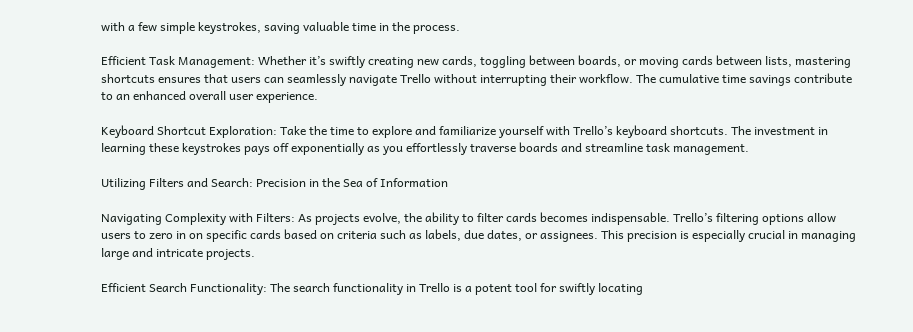with a few simple keystrokes, saving valuable time in the process.

Efficient Task Management: Whether it’s swiftly creating new cards, toggling between boards, or moving cards between lists, mastering shortcuts ensures that users can seamlessly navigate Trello without interrupting their workflow. The cumulative time savings contribute to an enhanced overall user experience.

Keyboard Shortcut Exploration: Take the time to explore and familiarize yourself with Trello’s keyboard shortcuts. The investment in learning these keystrokes pays off exponentially as you effortlessly traverse boards and streamline task management.

Utilizing Filters and Search: Precision in the Sea of Information

Navigating Complexity with Filters: As projects evolve, the ability to filter cards becomes indispensable. Trello’s filtering options allow users to zero in on specific cards based on criteria such as labels, due dates, or assignees. This precision is especially crucial in managing large and intricate projects.

Efficient Search Functionality: The search functionality in Trello is a potent tool for swiftly locating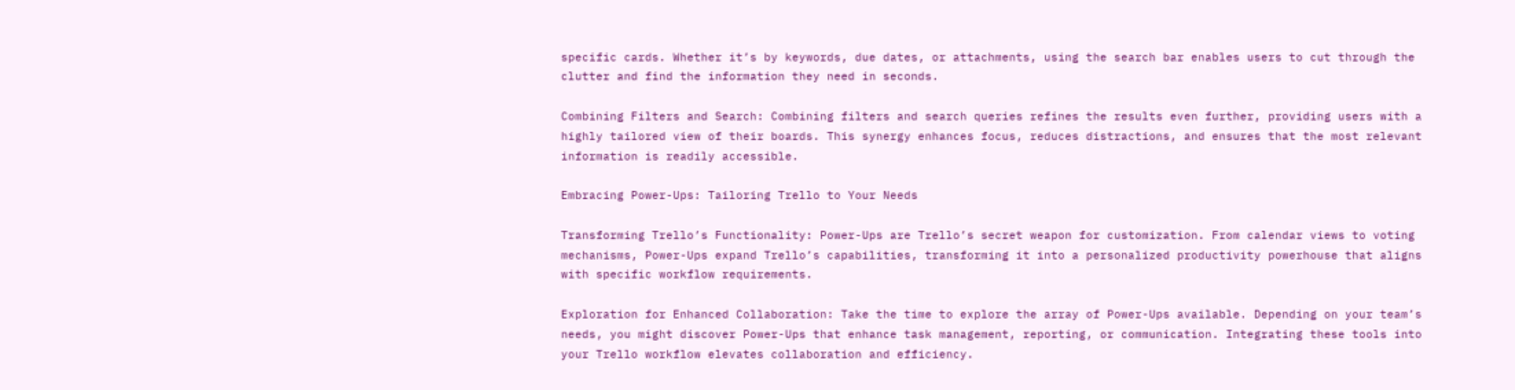specific cards. Whether it’s by keywords, due dates, or attachments, using the search bar enables users to cut through the clutter and find the information they need in seconds.

Combining Filters and Search: Combining filters and search queries refines the results even further, providing users with a highly tailored view of their boards. This synergy enhances focus, reduces distractions, and ensures that the most relevant information is readily accessible.

Embracing Power-Ups: Tailoring Trello to Your Needs

Transforming Trello’s Functionality: Power-Ups are Trello’s secret weapon for customization. From calendar views to voting mechanisms, Power-Ups expand Trello’s capabilities, transforming it into a personalized productivity powerhouse that aligns with specific workflow requirements.

Exploration for Enhanced Collaboration: Take the time to explore the array of Power-Ups available. Depending on your team’s needs, you might discover Power-Ups that enhance task management, reporting, or communication. Integrating these tools into your Trello workflow elevates collaboration and efficiency.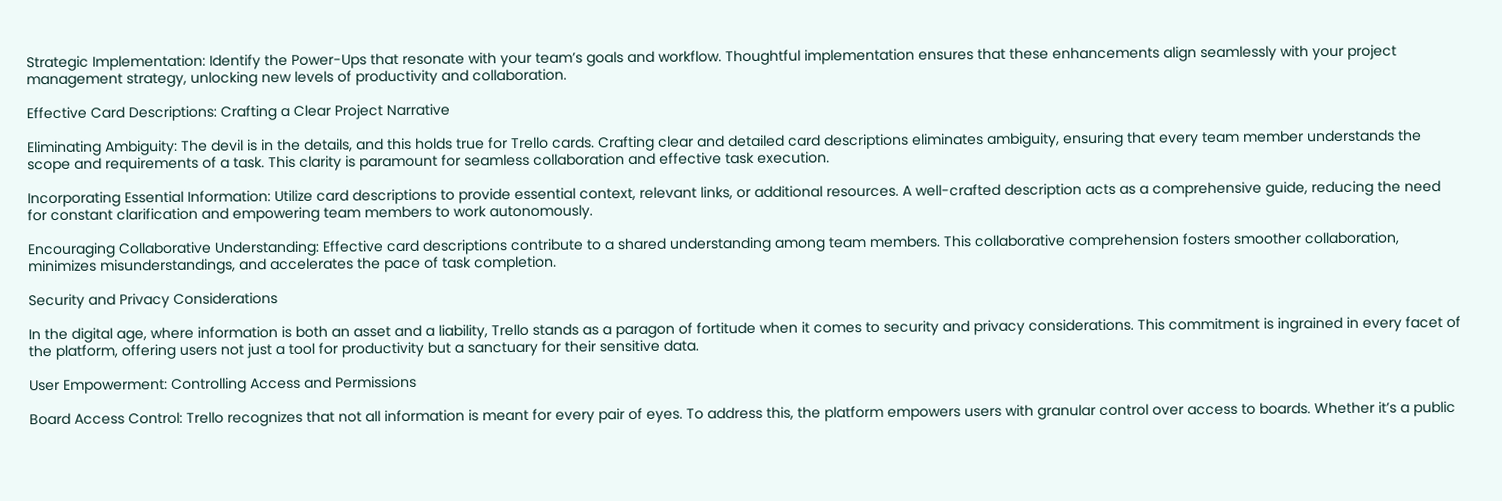Strategic Implementation: Identify the Power-Ups that resonate with your team’s goals and workflow. Thoughtful implementation ensures that these enhancements align seamlessly with your project management strategy, unlocking new levels of productivity and collaboration.

Effective Card Descriptions: Crafting a Clear Project Narrative

Eliminating Ambiguity: The devil is in the details, and this holds true for Trello cards. Crafting clear and detailed card descriptions eliminates ambiguity, ensuring that every team member understands the scope and requirements of a task. This clarity is paramount for seamless collaboration and effective task execution.

Incorporating Essential Information: Utilize card descriptions to provide essential context, relevant links, or additional resources. A well-crafted description acts as a comprehensive guide, reducing the need for constant clarification and empowering team members to work autonomously.

Encouraging Collaborative Understanding: Effective card descriptions contribute to a shared understanding among team members. This collaborative comprehension fosters smoother collaboration, minimizes misunderstandings, and accelerates the pace of task completion.

Security and Privacy Considerations

In the digital age, where information is both an asset and a liability, Trello stands as a paragon of fortitude when it comes to security and privacy considerations. This commitment is ingrained in every facet of the platform, offering users not just a tool for productivity but a sanctuary for their sensitive data.

User Empowerment: Controlling Access and Permissions

Board Access Control: Trello recognizes that not all information is meant for every pair of eyes. To address this, the platform empowers users with granular control over access to boards. Whether it’s a public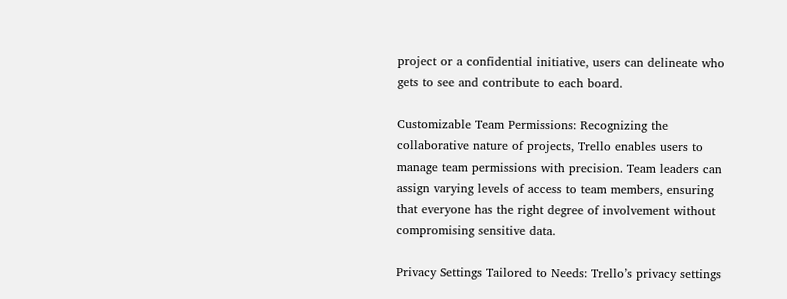project or a confidential initiative, users can delineate who gets to see and contribute to each board.

Customizable Team Permissions: Recognizing the collaborative nature of projects, Trello enables users to manage team permissions with precision. Team leaders can assign varying levels of access to team members, ensuring that everyone has the right degree of involvement without compromising sensitive data.

Privacy Settings Tailored to Needs: Trello’s privacy settings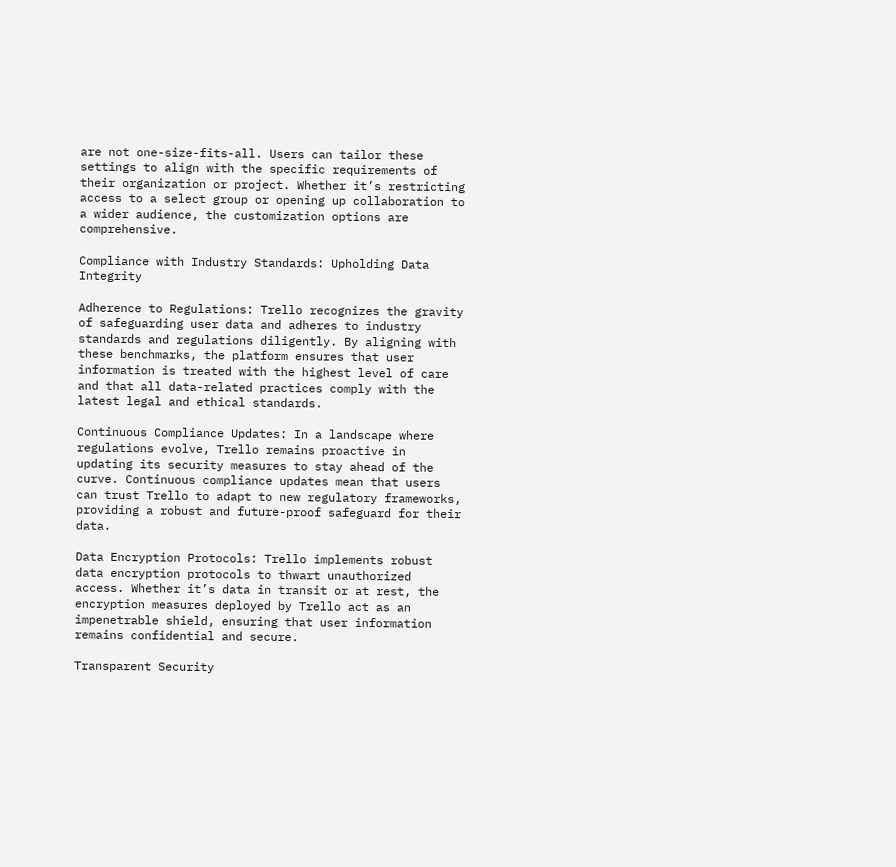are not one-size-fits-all. Users can tailor these settings to align with the specific requirements of their organization or project. Whether it’s restricting access to a select group or opening up collaboration to a wider audience, the customization options are comprehensive.

Compliance with Industry Standards: Upholding Data Integrity

Adherence to Regulations: Trello recognizes the gravity of safeguarding user data and adheres to industry standards and regulations diligently. By aligning with these benchmarks, the platform ensures that user information is treated with the highest level of care and that all data-related practices comply with the latest legal and ethical standards.

Continuous Compliance Updates: In a landscape where regulations evolve, Trello remains proactive in updating its security measures to stay ahead of the curve. Continuous compliance updates mean that users can trust Trello to adapt to new regulatory frameworks, providing a robust and future-proof safeguard for their data.

Data Encryption Protocols: Trello implements robust data encryption protocols to thwart unauthorized access. Whether it’s data in transit or at rest, the encryption measures deployed by Trello act as an impenetrable shield, ensuring that user information remains confidential and secure.

Transparent Security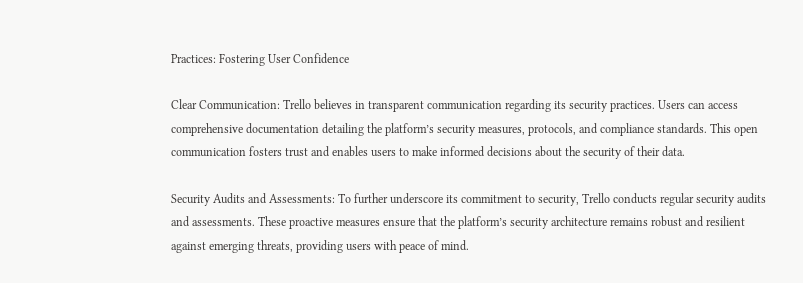Practices: Fostering User Confidence

Clear Communication: Trello believes in transparent communication regarding its security practices. Users can access comprehensive documentation detailing the platform’s security measures, protocols, and compliance standards. This open communication fosters trust and enables users to make informed decisions about the security of their data.

Security Audits and Assessments: To further underscore its commitment to security, Trello conducts regular security audits and assessments. These proactive measures ensure that the platform’s security architecture remains robust and resilient against emerging threats, providing users with peace of mind.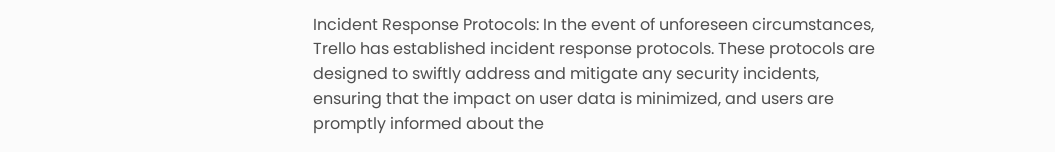Incident Response Protocols: In the event of unforeseen circumstances, Trello has established incident response protocols. These protocols are designed to swiftly address and mitigate any security incidents, ensuring that the impact on user data is minimized, and users are promptly informed about the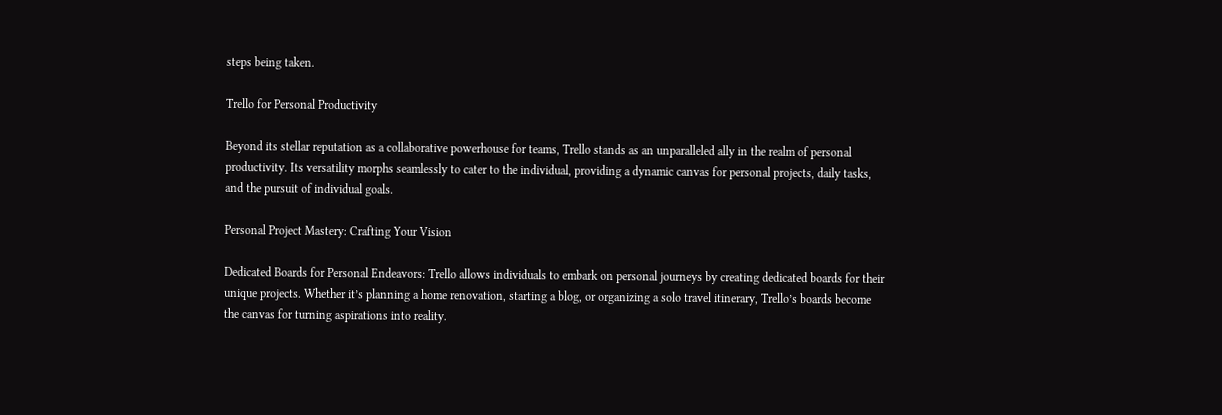steps being taken.

Trello for Personal Productivity

Beyond its stellar reputation as a collaborative powerhouse for teams, Trello stands as an unparalleled ally in the realm of personal productivity. Its versatility morphs seamlessly to cater to the individual, providing a dynamic canvas for personal projects, daily tasks, and the pursuit of individual goals.

Personal Project Mastery: Crafting Your Vision

Dedicated Boards for Personal Endeavors: Trello allows individuals to embark on personal journeys by creating dedicated boards for their unique projects. Whether it’s planning a home renovation, starting a blog, or organizing a solo travel itinerary, Trello’s boards become the canvas for turning aspirations into reality.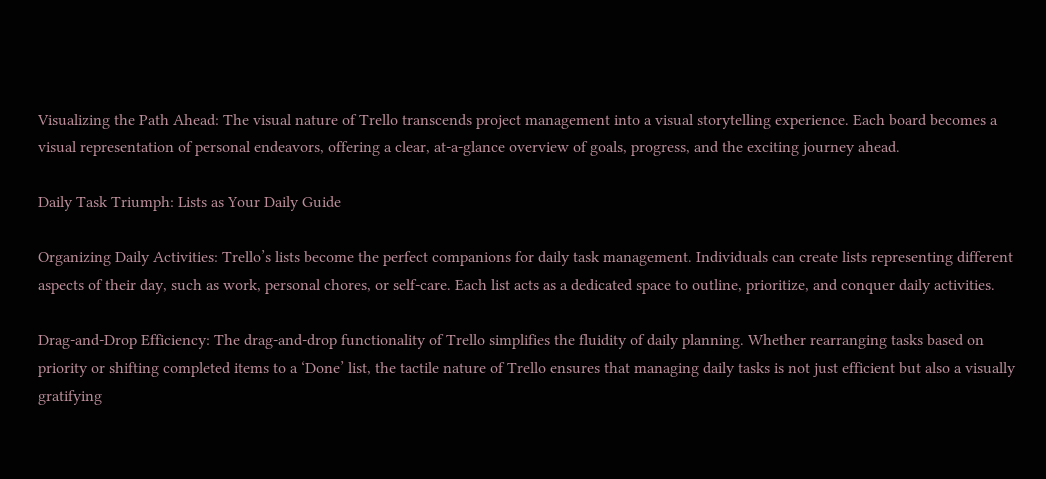Visualizing the Path Ahead: The visual nature of Trello transcends project management into a visual storytelling experience. Each board becomes a visual representation of personal endeavors, offering a clear, at-a-glance overview of goals, progress, and the exciting journey ahead.

Daily Task Triumph: Lists as Your Daily Guide

Organizing Daily Activities: Trello’s lists become the perfect companions for daily task management. Individuals can create lists representing different aspects of their day, such as work, personal chores, or self-care. Each list acts as a dedicated space to outline, prioritize, and conquer daily activities.

Drag-and-Drop Efficiency: The drag-and-drop functionality of Trello simplifies the fluidity of daily planning. Whether rearranging tasks based on priority or shifting completed items to a ‘Done’ list, the tactile nature of Trello ensures that managing daily tasks is not just efficient but also a visually gratifying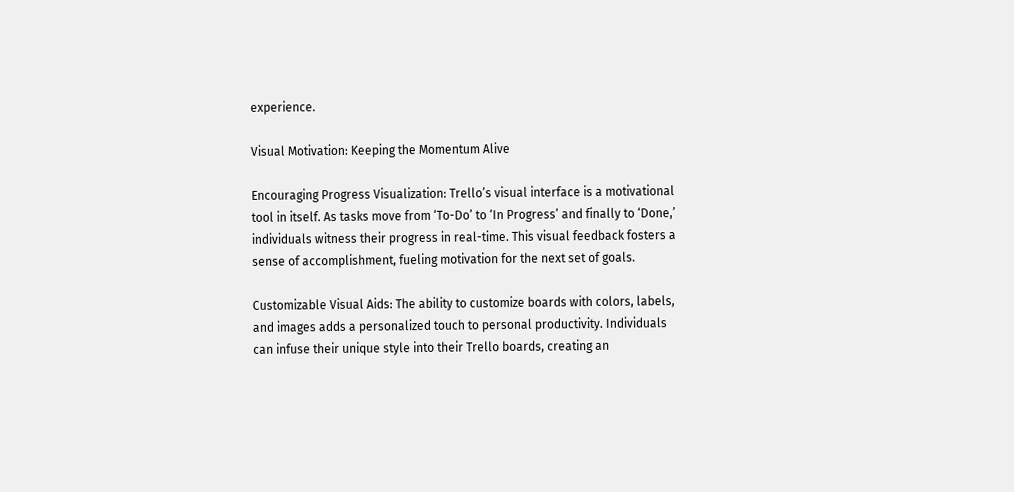experience.

Visual Motivation: Keeping the Momentum Alive

Encouraging Progress Visualization: Trello’s visual interface is a motivational tool in itself. As tasks move from ‘To-Do’ to ‘In Progress’ and finally to ‘Done,’ individuals witness their progress in real-time. This visual feedback fosters a sense of accomplishment, fueling motivation for the next set of goals.

Customizable Visual Aids: The ability to customize boards with colors, labels, and images adds a personalized touch to personal productivity. Individuals can infuse their unique style into their Trello boards, creating an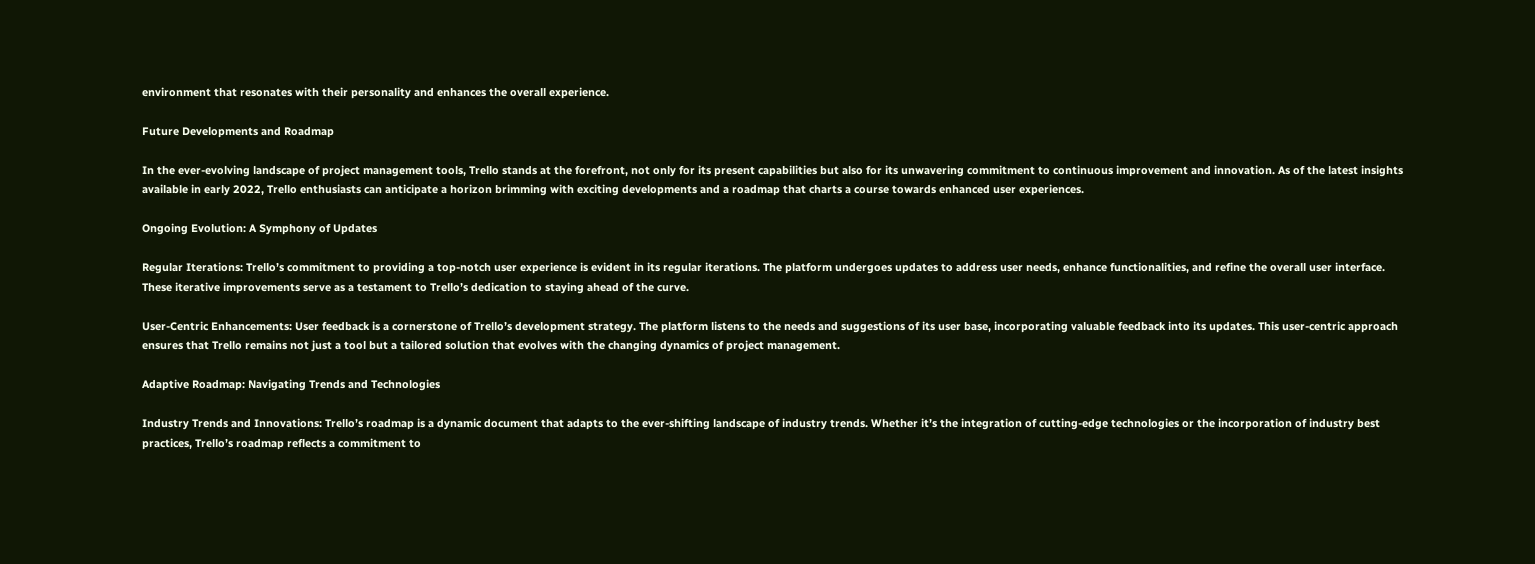environment that resonates with their personality and enhances the overall experience.

Future Developments and Roadmap

In the ever-evolving landscape of project management tools, Trello stands at the forefront, not only for its present capabilities but also for its unwavering commitment to continuous improvement and innovation. As of the latest insights available in early 2022, Trello enthusiasts can anticipate a horizon brimming with exciting developments and a roadmap that charts a course towards enhanced user experiences.

Ongoing Evolution: A Symphony of Updates

Regular Iterations: Trello’s commitment to providing a top-notch user experience is evident in its regular iterations. The platform undergoes updates to address user needs, enhance functionalities, and refine the overall user interface. These iterative improvements serve as a testament to Trello’s dedication to staying ahead of the curve.

User-Centric Enhancements: User feedback is a cornerstone of Trello’s development strategy. The platform listens to the needs and suggestions of its user base, incorporating valuable feedback into its updates. This user-centric approach ensures that Trello remains not just a tool but a tailored solution that evolves with the changing dynamics of project management.

Adaptive Roadmap: Navigating Trends and Technologies

Industry Trends and Innovations: Trello’s roadmap is a dynamic document that adapts to the ever-shifting landscape of industry trends. Whether it’s the integration of cutting-edge technologies or the incorporation of industry best practices, Trello’s roadmap reflects a commitment to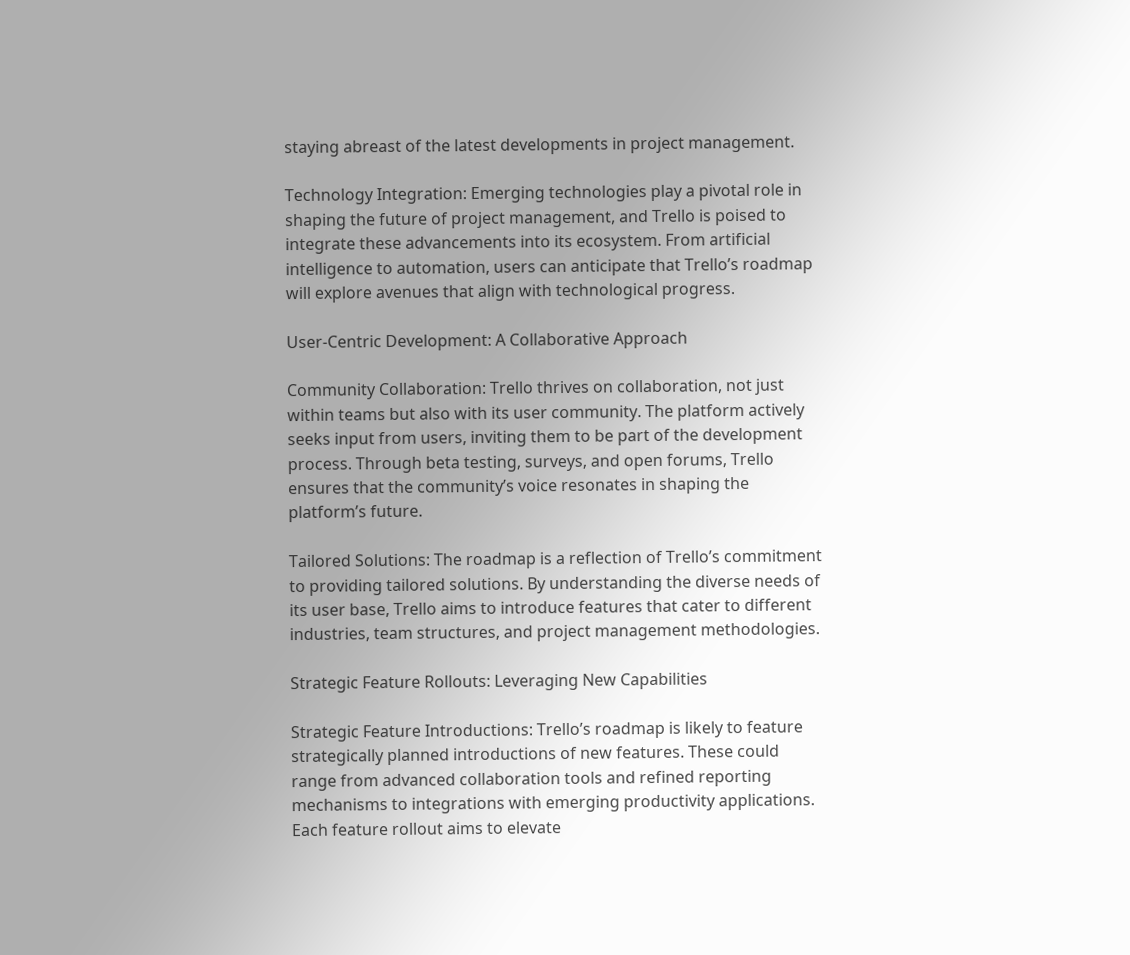staying abreast of the latest developments in project management.

Technology Integration: Emerging technologies play a pivotal role in shaping the future of project management, and Trello is poised to integrate these advancements into its ecosystem. From artificial intelligence to automation, users can anticipate that Trello’s roadmap will explore avenues that align with technological progress.

User-Centric Development: A Collaborative Approach

Community Collaboration: Trello thrives on collaboration, not just within teams but also with its user community. The platform actively seeks input from users, inviting them to be part of the development process. Through beta testing, surveys, and open forums, Trello ensures that the community’s voice resonates in shaping the platform’s future.

Tailored Solutions: The roadmap is a reflection of Trello’s commitment to providing tailored solutions. By understanding the diverse needs of its user base, Trello aims to introduce features that cater to different industries, team structures, and project management methodologies.

Strategic Feature Rollouts: Leveraging New Capabilities

Strategic Feature Introductions: Trello’s roadmap is likely to feature strategically planned introductions of new features. These could range from advanced collaboration tools and refined reporting mechanisms to integrations with emerging productivity applications. Each feature rollout aims to elevate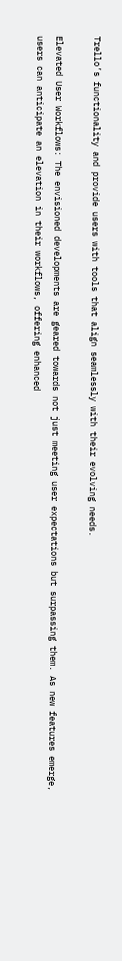Trello’s functionality and provide users with tools that align seamlessly with their evolving needs.

Elevated User Workflows: The envisioned developments are geared towards not just meeting user expectations but surpassing them. As new features emerge, users can anticipate an elevation in their workflows, offering enhanced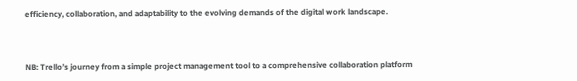efficiency, collaboration, and adaptability to the evolving demands of the digital work landscape.



NB: Trello’s journey from a simple project management tool to a comprehensive collaboration platform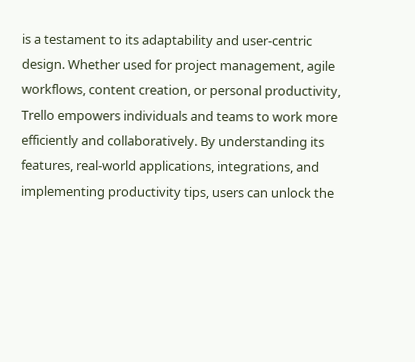is a testament to its adaptability and user-centric design. Whether used for project management, agile workflows, content creation, or personal productivity, Trello empowers individuals and teams to work more efficiently and collaboratively. By understanding its features, real-world applications, integrations, and implementing productivity tips, users can unlock the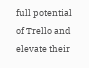full potential of Trello and elevate their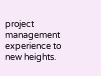project management experience to new heights.